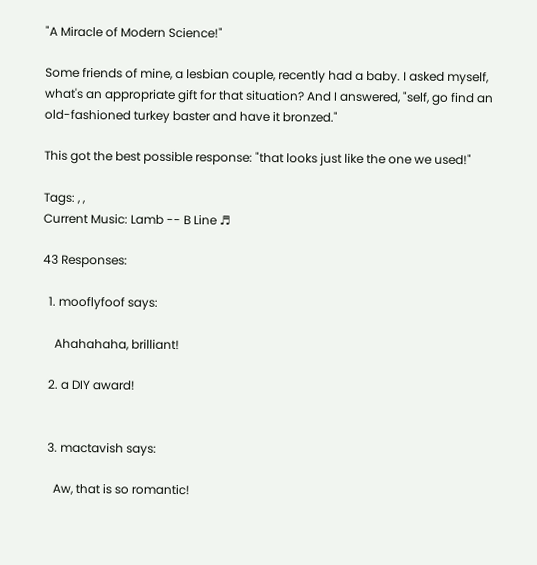"A Miracle of Modern Science!"

Some friends of mine, a lesbian couple, recently had a baby. I asked myself, what's an appropriate gift for that situation? And I answered, "self, go find an old-fashioned turkey baster and have it bronzed."

This got the best possible response: "that looks just like the one we used!"

Tags: , ,
Current Music: Lamb -- B Line ♬

43 Responses:

  1. mooflyfoof says:

    Ahahahaha, brilliant!

  2. a DIY award!


  3. mactavish says:

    Aw, that is so romantic!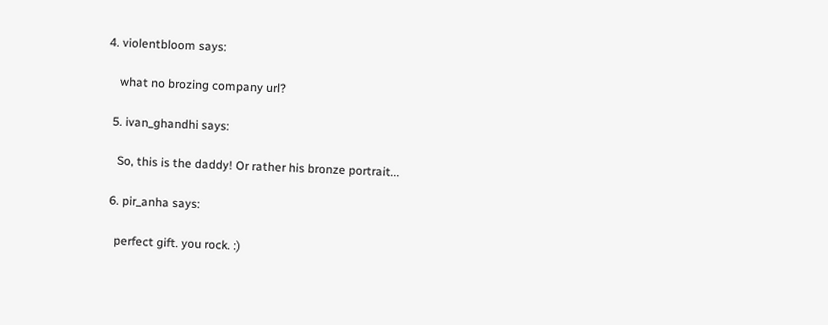4. violentbloom says:

    what no brozing company url?

  5. ivan_ghandhi says:

    So, this is the daddy! Or rather his bronze portrait...

  6. pir_anha says:

    perfect gift. you rock. :)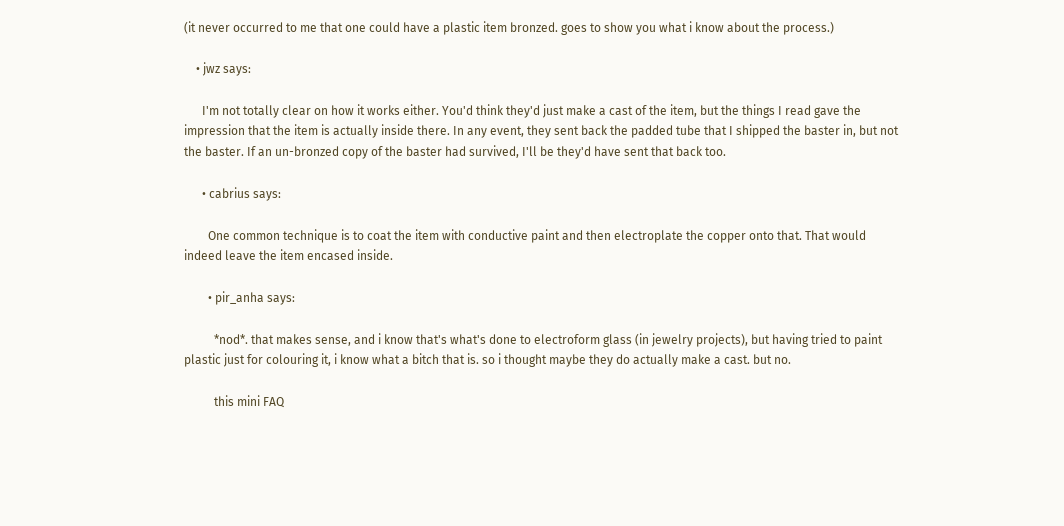(it never occurred to me that one could have a plastic item bronzed. goes to show you what i know about the process.)

    • jwz says:

      I'm not totally clear on how it works either. You'd think they'd just make a cast of the item, but the things I read gave the impression that the item is actually inside there. In any event, they sent back the padded tube that I shipped the baster in, but not the baster. If an un-bronzed copy of the baster had survived, I'll be they'd have sent that back too.

      • cabrius says:

        One common technique is to coat the item with conductive paint and then electroplate the copper onto that. That would indeed leave the item encased inside.

        • pir_anha says:

          *nod*. that makes sense, and i know that's what's done to electroform glass (in jewelry projects), but having tried to paint plastic just for colouring it, i know what a bitch that is. so i thought maybe they do actually make a cast. but no.

          this mini FAQ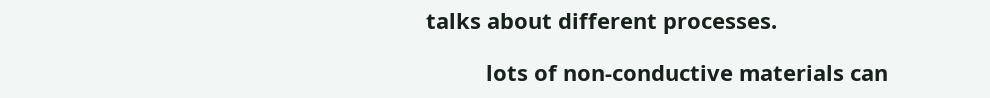talks about different processes.

          lots of non-conductive materials can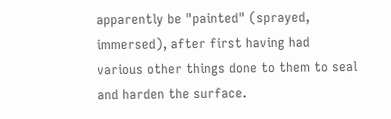apparently be "painted" (sprayed, immersed), after first having had various other things done to them to seal and harden the surface.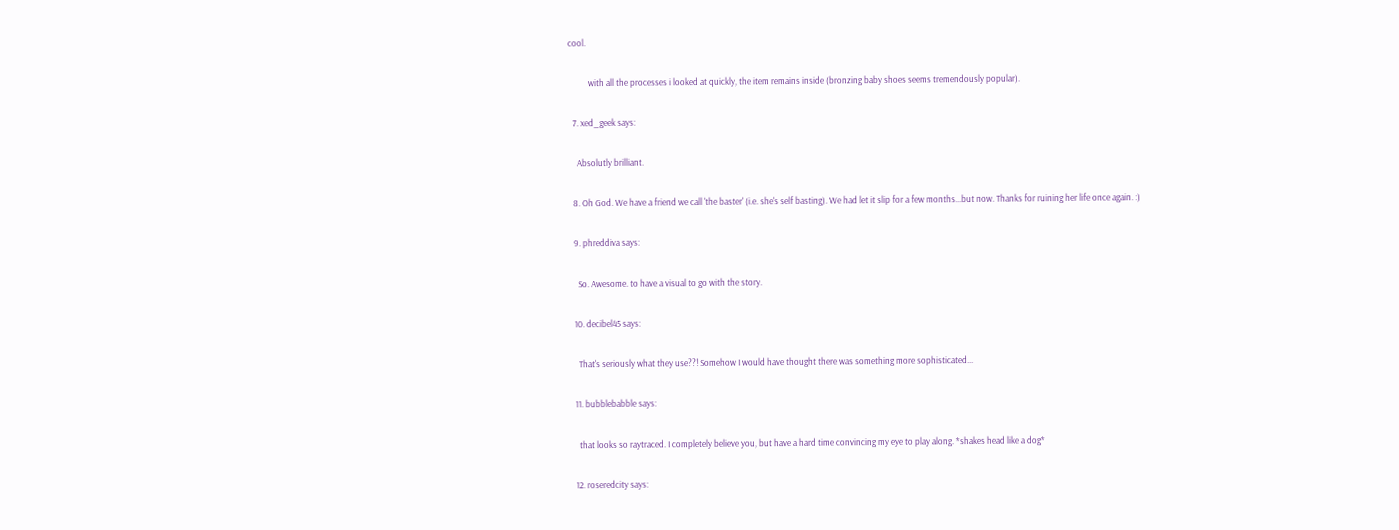cool.

          with all the processes i looked at quickly, the item remains inside (bronzing baby shoes seems tremendously popular).

  7. xed_geek says:

    Absolutly brilliant.

  8. Oh God. We have a friend we call 'the baster' (i.e. she's self basting). We had let it slip for a few months...but now. Thanks for ruining her life once again. :)

  9. phreddiva says:

    So. Awesome. to have a visual to go with the story.

  10. decibel45 says:

    That's seriously what they use??! Somehow I would have thought there was something more sophisticated...

  11. bubblebabble says:

    that looks so raytraced. I completely believe you, but have a hard time convincing my eye to play along. *shakes head like a dog*

  12. roseredcity says: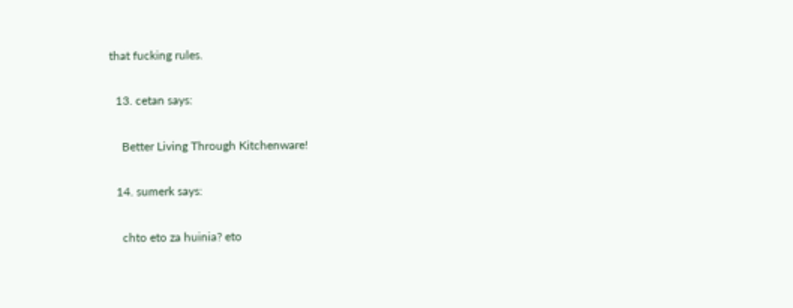that fucking rules.

  13. cetan says:

    Better Living Through Kitchenware!

  14. sumerk says:

    chto eto za huinia? eto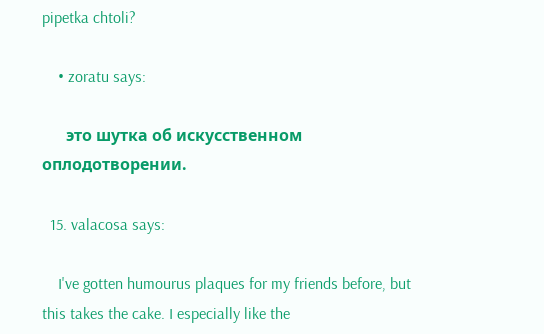pipetka chtoli?

    • zoratu says:

      это шутка об искусственном оплодотворении.

  15. valacosa says:

    I've gotten humourus plaques for my friends before, but this takes the cake. I especially like the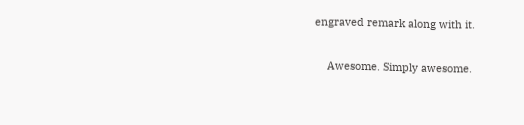engraved remark along with it.

    Awesome. Simply awesome.